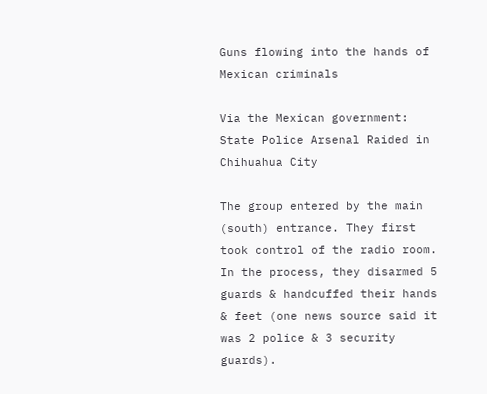Guns flowing into the hands of Mexican criminals

Via the Mexican government: State Police Arsenal Raided in Chihuahua City

The group entered by the main (south) entrance. They first took control of the radio room. In the process, they disarmed 5 guards & handcuffed their hands & feet (one news source said it was 2 police & 3 security guards).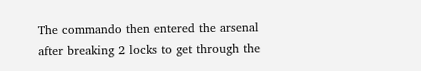The commando then entered the arsenal after breaking 2 locks to get through the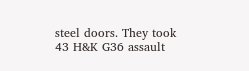steel doors. They took 43 H&K G36 assault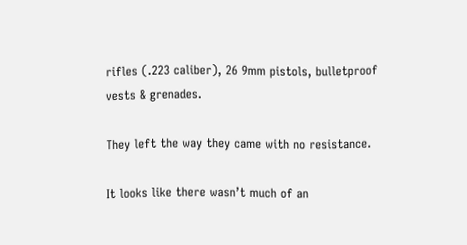rifles (.223 caliber), 26 9mm pistols, bulletproof vests & grenades.

They left the way they came with no resistance.

It looks like there wasn’t much of an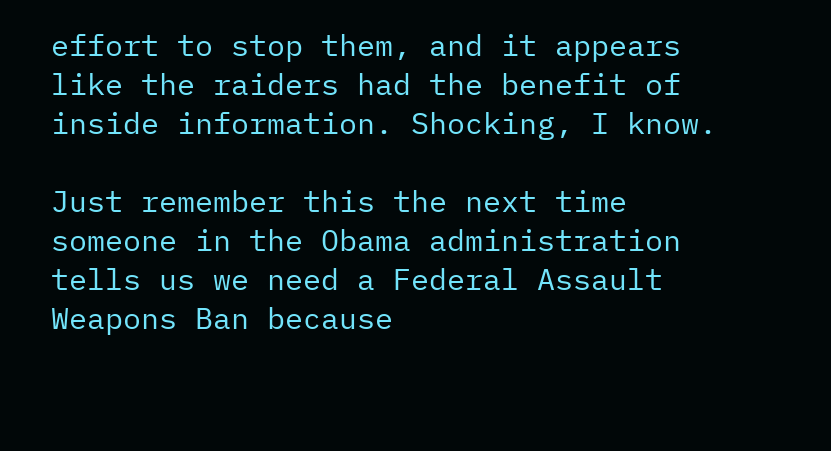effort to stop them, and it appears like the raiders had the benefit of inside information. Shocking, I know.

Just remember this the next time someone in the Obama administration tells us we need a Federal Assault Weapons Ban because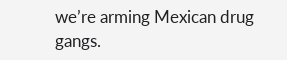we’re arming Mexican drug gangs.